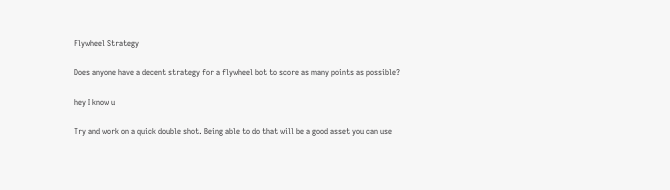Flywheel Strategy

Does anyone have a decent strategy for a flywheel bot to score as many points as possible?

hey I know u

Try and work on a quick double shot. Being able to do that will be a good asset you can use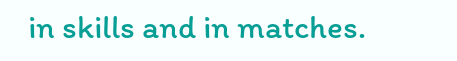in skills and in matches.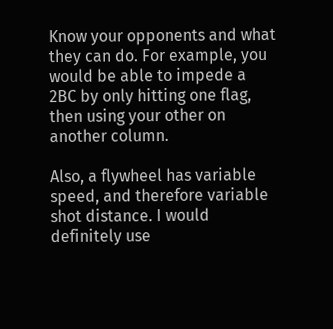Know your opponents and what they can do. For example, you would be able to impede a 2BC by only hitting one flag, then using your other on another column.

Also, a flywheel has variable speed, and therefore variable shot distance. I would definitely use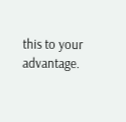this to your advantage.